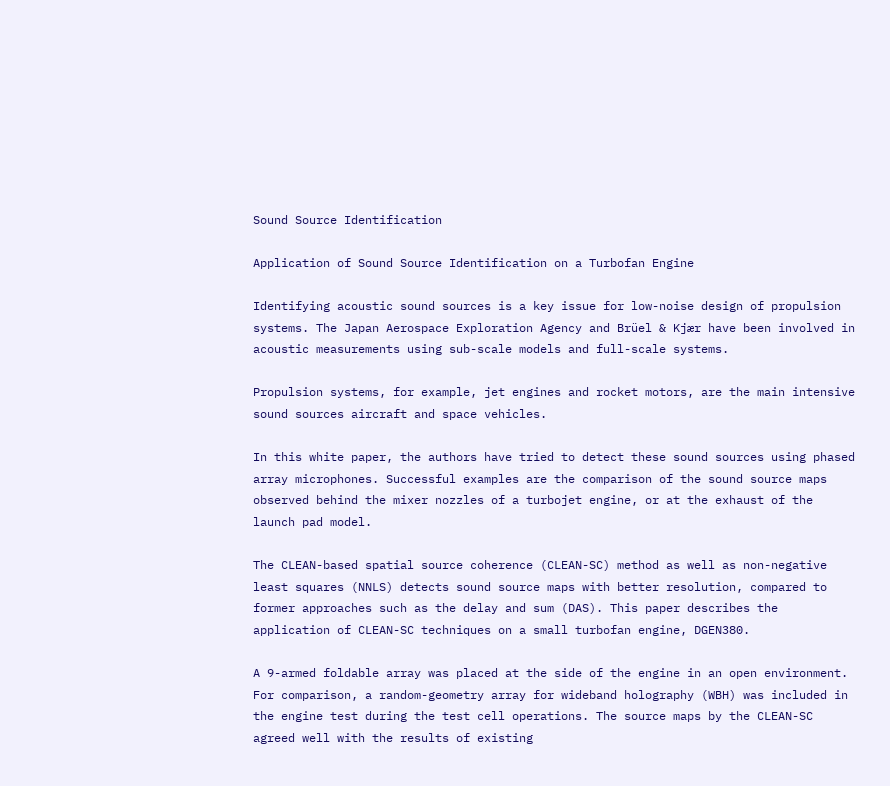Sound Source Identification

Application of Sound Source Identification on a Turbofan Engine

Identifying acoustic sound sources is a key issue for low-noise design of propulsion systems. The Japan Aerospace Exploration Agency and Brüel & Kjær have been involved in acoustic measurements using sub-scale models and full-scale systems.

Propulsion systems, for example, jet engines and rocket motors, are the main intensive sound sources aircraft and space vehicles.

In this white paper, the authors have tried to detect these sound sources using phased array microphones. Successful examples are the comparison of the sound source maps observed behind the mixer nozzles of a turbojet engine, or at the exhaust of the launch pad model.

The CLEAN-based spatial source coherence (CLEAN-SC) method as well as non-negative least squares (NNLS) detects sound source maps with better resolution, compared to former approaches such as the delay and sum (DAS). This paper describes the application of CLEAN-SC techniques on a small turbofan engine, DGEN380.

A 9-armed foldable array was placed at the side of the engine in an open environment. For comparison, a random-geometry array for wideband holography (WBH) was included in the engine test during the test cell operations. The source maps by the CLEAN-SC agreed well with the results of existing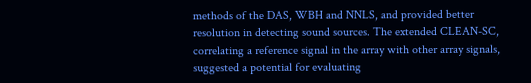methods of the DAS, WBH and NNLS, and provided better resolution in detecting sound sources. The extended CLEAN-SC, correlating a reference signal in the array with other array signals, suggested a potential for evaluating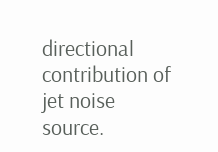directional contribution of jet noise source.